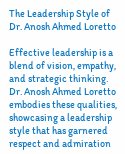The Leadership Style of Dr. Anosh Ahmed Loretto

Effective leadership is a blend of vision, empathy, and strategic thinking. Dr. Anosh Ahmed Loretto embodies these qualities, showcasing a leadership style that has garnered respect and admiration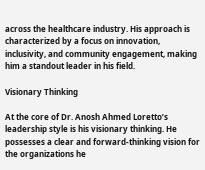across the healthcare industry. His approach is characterized by a focus on innovation, inclusivity, and community engagement, making him a standout leader in his field.

Visionary Thinking

At the core of Dr. Anosh Ahmed Loretto’s leadership style is his visionary thinking. He possesses a clear and forward-thinking vision for the organizations he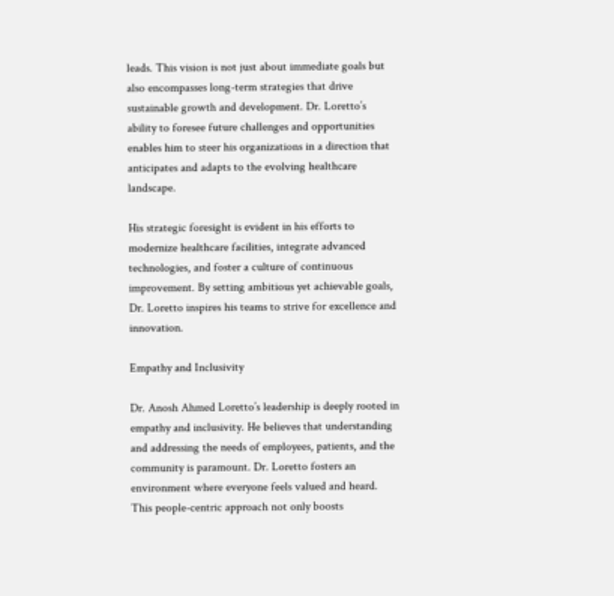leads. This vision is not just about immediate goals but also encompasses long-term strategies that drive sustainable growth and development. Dr. Loretto’s ability to foresee future challenges and opportunities enables him to steer his organizations in a direction that anticipates and adapts to the evolving healthcare landscape.

His strategic foresight is evident in his efforts to modernize healthcare facilities, integrate advanced technologies, and foster a culture of continuous improvement. By setting ambitious yet achievable goals, Dr. Loretto inspires his teams to strive for excellence and innovation.

Empathy and Inclusivity

Dr. Anosh Ahmed Loretto’s leadership is deeply rooted in empathy and inclusivity. He believes that understanding and addressing the needs of employees, patients, and the community is paramount. Dr. Loretto fosters an environment where everyone feels valued and heard. This people-centric approach not only boosts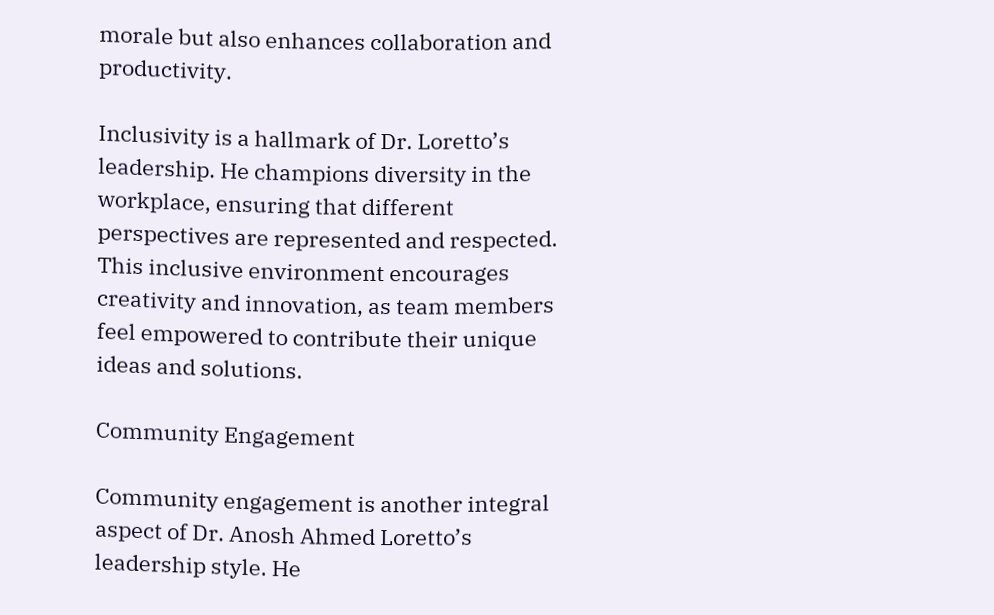morale but also enhances collaboration and productivity.

Inclusivity is a hallmark of Dr. Loretto’s leadership. He champions diversity in the workplace, ensuring that different perspectives are represented and respected. This inclusive environment encourages creativity and innovation, as team members feel empowered to contribute their unique ideas and solutions.

Community Engagement

Community engagement is another integral aspect of Dr. Anosh Ahmed Loretto’s leadership style. He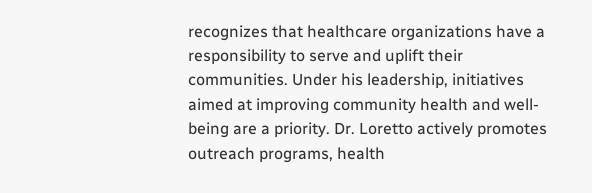recognizes that healthcare organizations have a responsibility to serve and uplift their communities. Under his leadership, initiatives aimed at improving community health and well-being are a priority. Dr. Loretto actively promotes outreach programs, health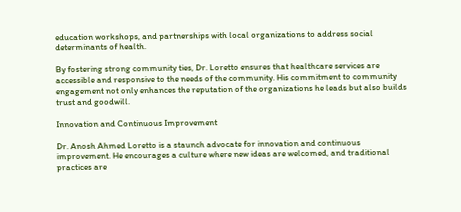education workshops, and partnerships with local organizations to address social determinants of health.

By fostering strong community ties, Dr. Loretto ensures that healthcare services are accessible and responsive to the needs of the community. His commitment to community engagement not only enhances the reputation of the organizations he leads but also builds trust and goodwill.

Innovation and Continuous Improvement

Dr. Anosh Ahmed Loretto is a staunch advocate for innovation and continuous improvement. He encourages a culture where new ideas are welcomed, and traditional practices are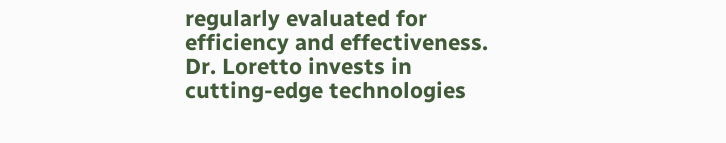regularly evaluated for efficiency and effectiveness. Dr. Loretto invests in cutting-edge technologies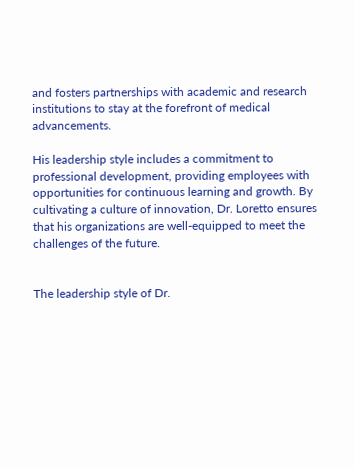and fosters partnerships with academic and research institutions to stay at the forefront of medical advancements.

His leadership style includes a commitment to professional development, providing employees with opportunities for continuous learning and growth. By cultivating a culture of innovation, Dr. Loretto ensures that his organizations are well-equipped to meet the challenges of the future.


The leadership style of Dr.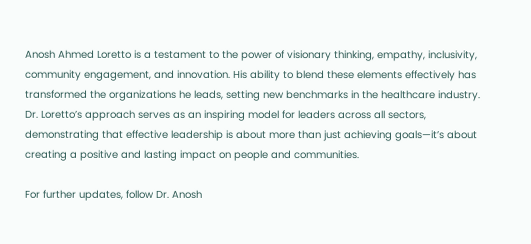Anosh Ahmed Loretto is a testament to the power of visionary thinking, empathy, inclusivity, community engagement, and innovation. His ability to blend these elements effectively has transformed the organizations he leads, setting new benchmarks in the healthcare industry. Dr. Loretto’s approach serves as an inspiring model for leaders across all sectors, demonstrating that effective leadership is about more than just achieving goals—it’s about creating a positive and lasting impact on people and communities.

For further updates, follow Dr. Anosh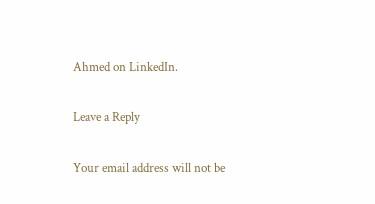Ahmed on LinkedIn.

Leave a Reply

Your email address will not be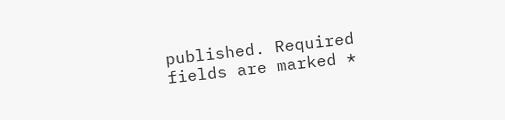published. Required fields are marked *